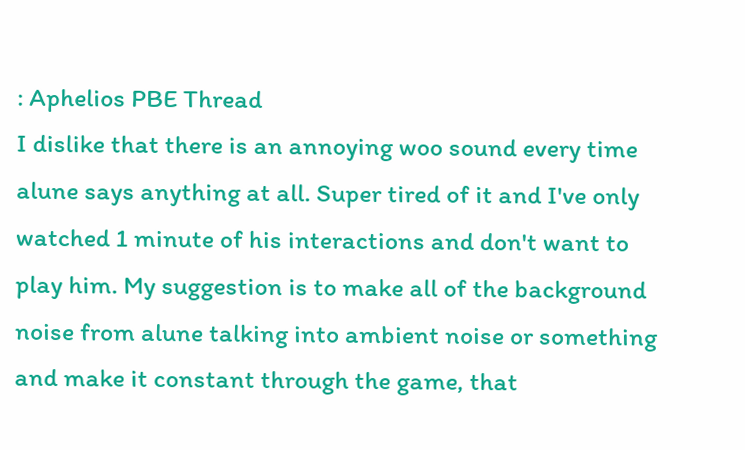: Aphelios PBE Thread
I dislike that there is an annoying woo sound every time alune says anything at all. Super tired of it and I've only watched 1 minute of his interactions and don't want to play him. My suggestion is to make all of the background noise from alune talking into ambient noise or something and make it constant through the game, that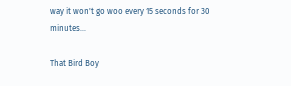way it won't go woo every 15 seconds for 30 minutes...

That Bird Boy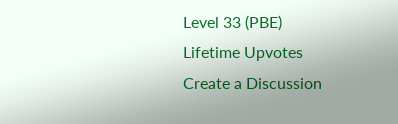Level 33 (PBE)
Lifetime Upvotes
Create a Discussion